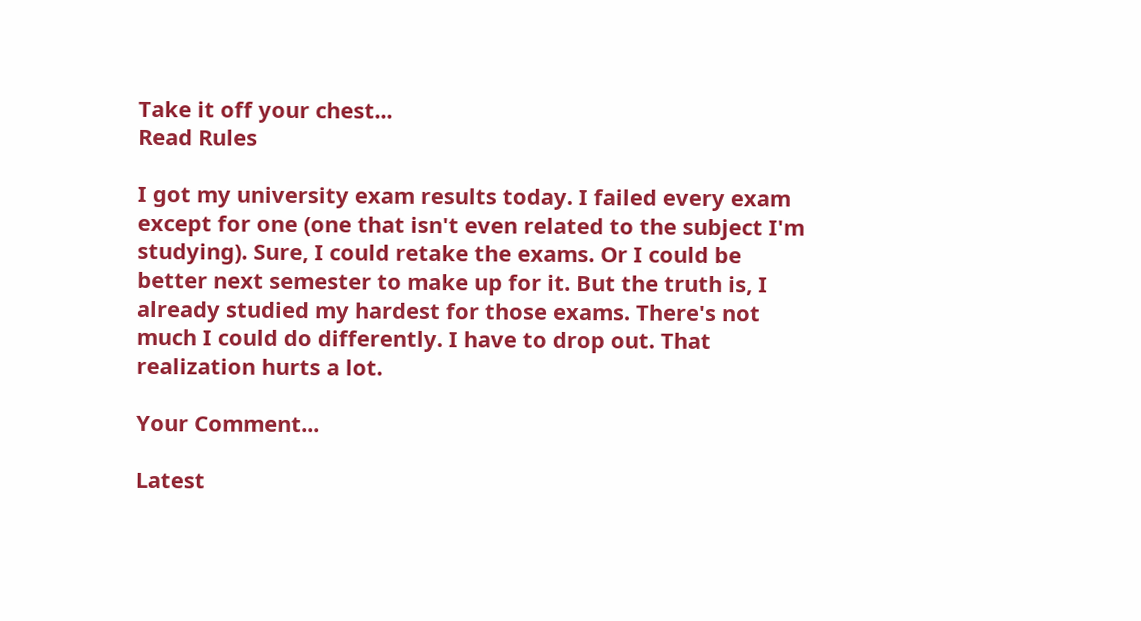Take it off your chest...
Read Rules

I got my university exam results today. I failed every exam except for one (one that isn't even related to the subject I'm studying). Sure, I could retake the exams. Or I could be better next semester to make up for it. But the truth is, I already studied my hardest for those exams. There's not much I could do differently. I have to drop out. That realization hurts a lot.

Your Comment...

Latest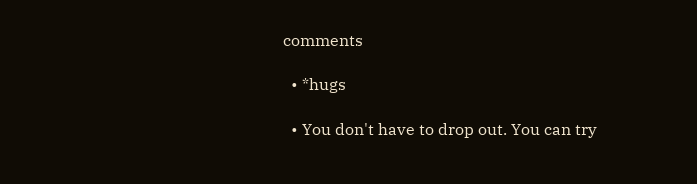comments

  • *hugs

  • You don't have to drop out. You can try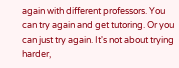again with different professors. You can try again and get tutoring. Or you can just try again. It's not about trying harder,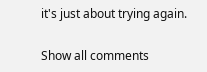it's just about trying again.

Show all comments